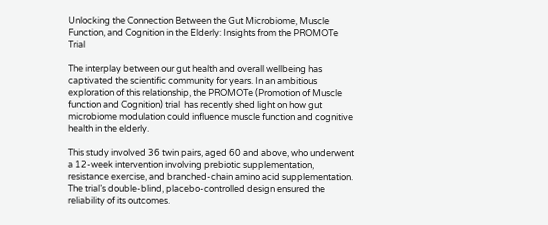Unlocking the Connection Between the Gut Microbiome, Muscle Function, and Cognition in the Elderly: Insights from the PROMOTe Trial

The interplay between our gut health and overall wellbeing has captivated the scientific community for years. In an ambitious exploration of this relationship, the PROMOTe (Promotion of Muscle function and Cognition) trial  has recently shed light on how gut microbiome modulation could influence muscle function and cognitive health in the elderly.

This study involved 36 twin pairs, aged 60 and above, who underwent a 12-week intervention involving prebiotic supplementation, resistance exercise, and branched-chain amino acid supplementation. The trial’s double-blind, placebo-controlled design ensured the reliability of its outcomes.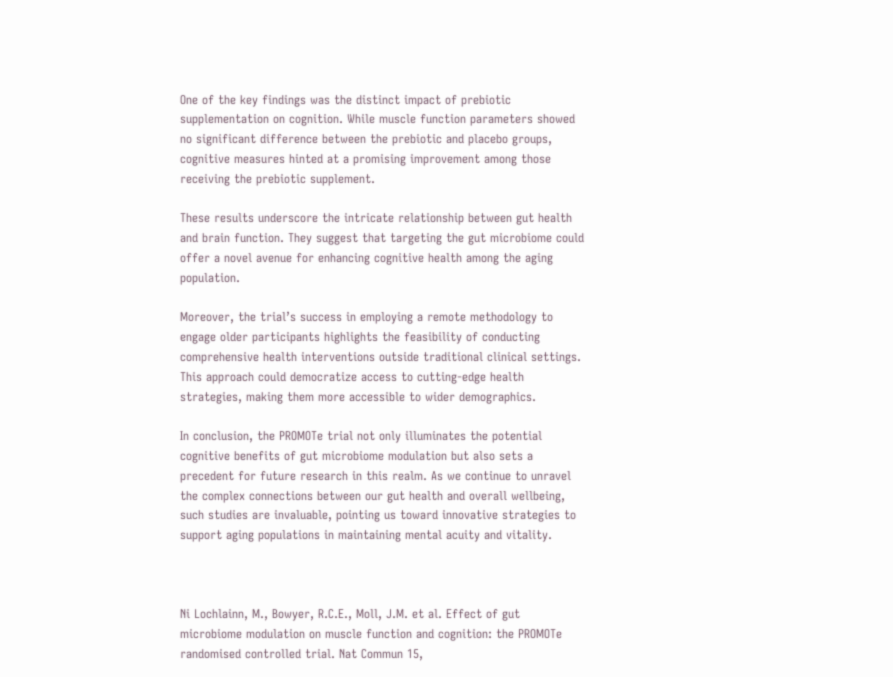One of the key findings was the distinct impact of prebiotic supplementation on cognition. While muscle function parameters showed no significant difference between the prebiotic and placebo groups, cognitive measures hinted at a promising improvement among those receiving the prebiotic supplement.

These results underscore the intricate relationship between gut health and brain function. They suggest that targeting the gut microbiome could offer a novel avenue for enhancing cognitive health among the aging population.

Moreover, the trial’s success in employing a remote methodology to engage older participants highlights the feasibility of conducting comprehensive health interventions outside traditional clinical settings. This approach could democratize access to cutting-edge health strategies, making them more accessible to wider demographics.

In conclusion, the PROMOTe trial not only illuminates the potential cognitive benefits of gut microbiome modulation but also sets a precedent for future research in this realm. As we continue to unravel the complex connections between our gut health and overall wellbeing, such studies are invaluable, pointing us toward innovative strategies to support aging populations in maintaining mental acuity and vitality.



Ni Lochlainn, M., Bowyer, R.C.E., Moll, J.M. et al. Effect of gut microbiome modulation on muscle function and cognition: the PROMOTe randomised controlled trial. Nat Commun 15,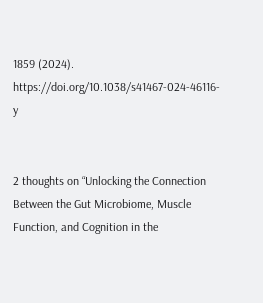1859 (2024). https://doi.org/10.1038/s41467-024-46116-y


2 thoughts on “Unlocking the Connection Between the Gut Microbiome, Muscle Function, and Cognition in the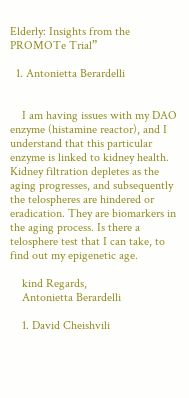Elderly: Insights from the PROMOTe Trial”

  1. Antonietta Berardelli


    I am having issues with my DAO enzyme (histamine reactor), and I understand that this particular enzyme is linked to kidney health. Kidney filtration depletes as the aging progresses, and subsequently the telospheres are hindered or eradication. They are biomarkers in the aging process. Is there a telosphere test that I can take, to find out my epigenetic age.

    kind Regards,
    Antonietta Berardelli

    1. David Cheishvili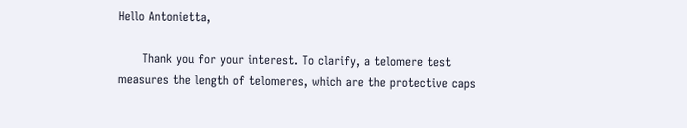Hello Antonietta,

      Thank you for your interest. To clarify, a telomere test measures the length of telomeres, which are the protective caps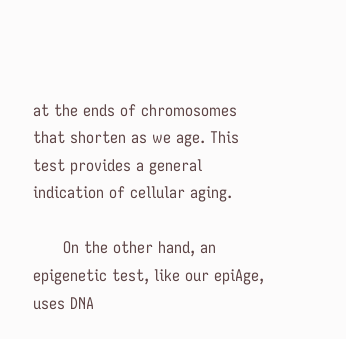at the ends of chromosomes that shorten as we age. This test provides a general indication of cellular aging.

      On the other hand, an epigenetic test, like our epiAge, uses DNA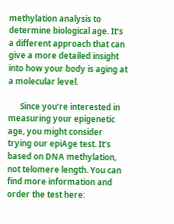methylation analysis to determine biological age. It’s a different approach that can give a more detailed insight into how your body is aging at a molecular level.

      Since you’re interested in measuring your epigenetic age, you might consider trying our epiAge test. It’s based on DNA methylation, not telomere length. You can find more information and order the test here: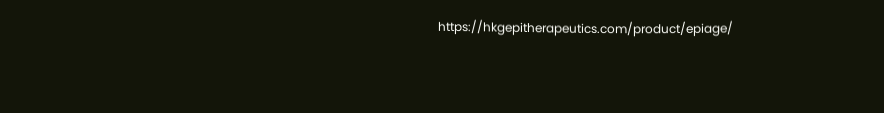https://hkgepitherapeutics.com/product/epiage/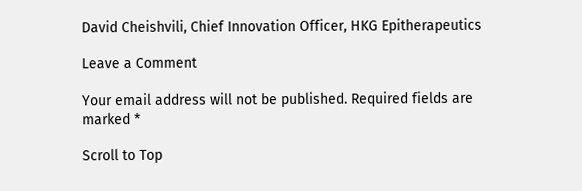David Cheishvili, Chief Innovation Officer, HKG Epitherapeutics

Leave a Comment

Your email address will not be published. Required fields are marked *

Scroll to Top